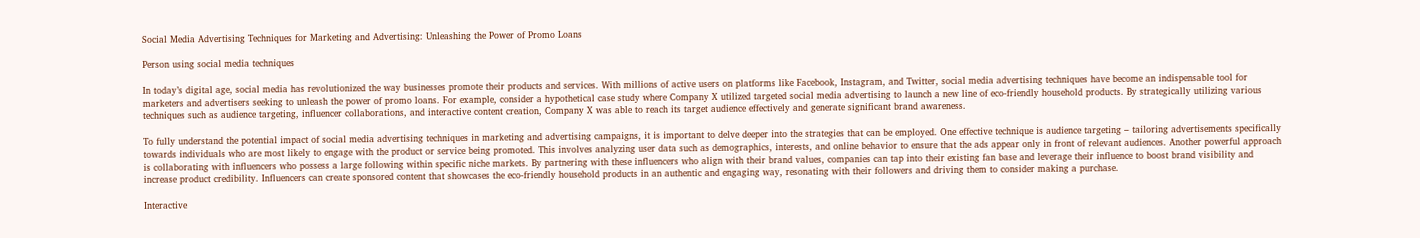Social Media Advertising Techniques for Marketing and Advertising: Unleashing the Power of Promo Loans

Person using social media techniques

In today’s digital age, social media has revolutionized the way businesses promote their products and services. With millions of active users on platforms like Facebook, Instagram, and Twitter, social media advertising techniques have become an indispensable tool for marketers and advertisers seeking to unleash the power of promo loans. For example, consider a hypothetical case study where Company X utilized targeted social media advertising to launch a new line of eco-friendly household products. By strategically utilizing various techniques such as audience targeting, influencer collaborations, and interactive content creation, Company X was able to reach its target audience effectively and generate significant brand awareness.

To fully understand the potential impact of social media advertising techniques in marketing and advertising campaigns, it is important to delve deeper into the strategies that can be employed. One effective technique is audience targeting – tailoring advertisements specifically towards individuals who are most likely to engage with the product or service being promoted. This involves analyzing user data such as demographics, interests, and online behavior to ensure that the ads appear only in front of relevant audiences. Another powerful approach is collaborating with influencers who possess a large following within specific niche markets. By partnering with these influencers who align with their brand values, companies can tap into their existing fan base and leverage their influence to boost brand visibility and increase product credibility. Influencers can create sponsored content that showcases the eco-friendly household products in an authentic and engaging way, resonating with their followers and driving them to consider making a purchase.

Interactive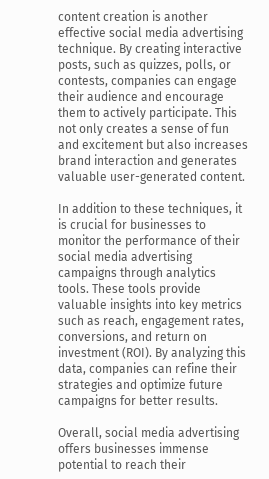content creation is another effective social media advertising technique. By creating interactive posts, such as quizzes, polls, or contests, companies can engage their audience and encourage them to actively participate. This not only creates a sense of fun and excitement but also increases brand interaction and generates valuable user-generated content.

In addition to these techniques, it is crucial for businesses to monitor the performance of their social media advertising campaigns through analytics tools. These tools provide valuable insights into key metrics such as reach, engagement rates, conversions, and return on investment (ROI). By analyzing this data, companies can refine their strategies and optimize future campaigns for better results.

Overall, social media advertising offers businesses immense potential to reach their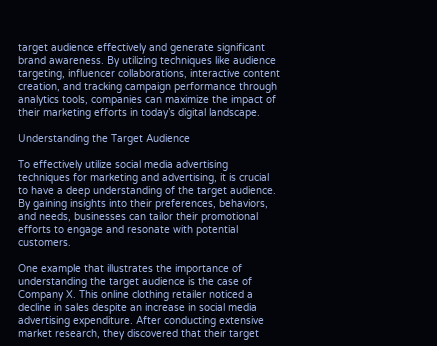target audience effectively and generate significant brand awareness. By utilizing techniques like audience targeting, influencer collaborations, interactive content creation, and tracking campaign performance through analytics tools, companies can maximize the impact of their marketing efforts in today’s digital landscape.

Understanding the Target Audience

To effectively utilize social media advertising techniques for marketing and advertising, it is crucial to have a deep understanding of the target audience. By gaining insights into their preferences, behaviors, and needs, businesses can tailor their promotional efforts to engage and resonate with potential customers.

One example that illustrates the importance of understanding the target audience is the case of Company X. This online clothing retailer noticed a decline in sales despite an increase in social media advertising expenditure. After conducting extensive market research, they discovered that their target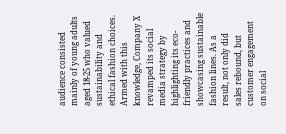audience consisted mainly of young adults aged 18-25 who valued sustainability and ethical fashion choices. Armed with this knowledge, Company X revamped its social media strategy by highlighting its eco-friendly practices and showcasing sustainable fashion lines. As a result, not only did sales rebound, but customer engagement on social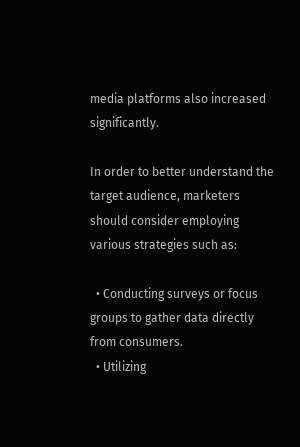media platforms also increased significantly.

In order to better understand the target audience, marketers should consider employing various strategies such as:

  • Conducting surveys or focus groups to gather data directly from consumers.
  • Utilizing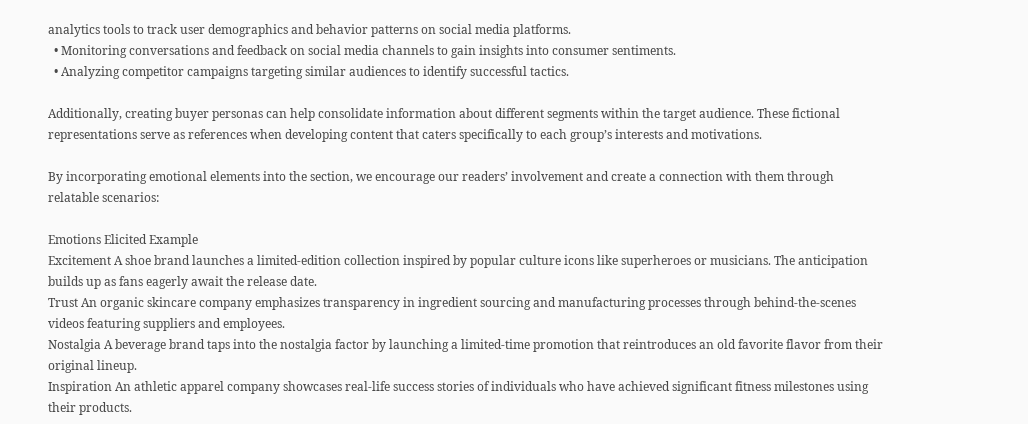analytics tools to track user demographics and behavior patterns on social media platforms.
  • Monitoring conversations and feedback on social media channels to gain insights into consumer sentiments.
  • Analyzing competitor campaigns targeting similar audiences to identify successful tactics.

Additionally, creating buyer personas can help consolidate information about different segments within the target audience. These fictional representations serve as references when developing content that caters specifically to each group’s interests and motivations.

By incorporating emotional elements into the section, we encourage our readers’ involvement and create a connection with them through relatable scenarios:

Emotions Elicited Example
Excitement A shoe brand launches a limited-edition collection inspired by popular culture icons like superheroes or musicians. The anticipation builds up as fans eagerly await the release date.
Trust An organic skincare company emphasizes transparency in ingredient sourcing and manufacturing processes through behind-the-scenes videos featuring suppliers and employees.
Nostalgia A beverage brand taps into the nostalgia factor by launching a limited-time promotion that reintroduces an old favorite flavor from their original lineup.
Inspiration An athletic apparel company showcases real-life success stories of individuals who have achieved significant fitness milestones using their products.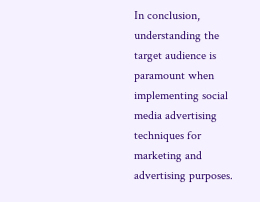In conclusion, understanding the target audience is paramount when implementing social media advertising techniques for marketing and advertising purposes.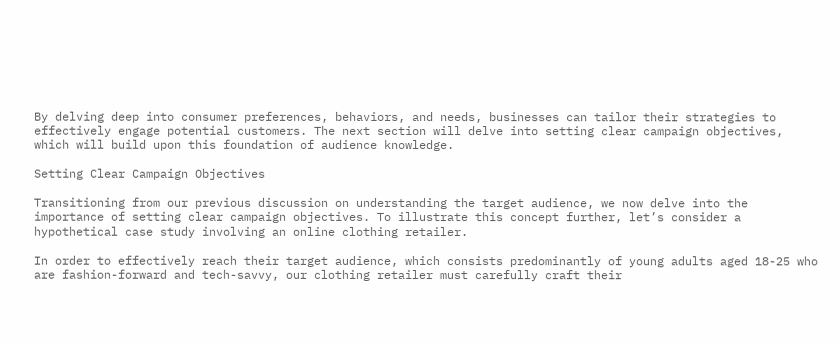By delving deep into consumer preferences, behaviors, and needs, businesses can tailor their strategies to effectively engage potential customers. The next section will delve into setting clear campaign objectives, which will build upon this foundation of audience knowledge.

Setting Clear Campaign Objectives

Transitioning from our previous discussion on understanding the target audience, we now delve into the importance of setting clear campaign objectives. To illustrate this concept further, let’s consider a hypothetical case study involving an online clothing retailer.

In order to effectively reach their target audience, which consists predominantly of young adults aged 18-25 who are fashion-forward and tech-savvy, our clothing retailer must carefully craft their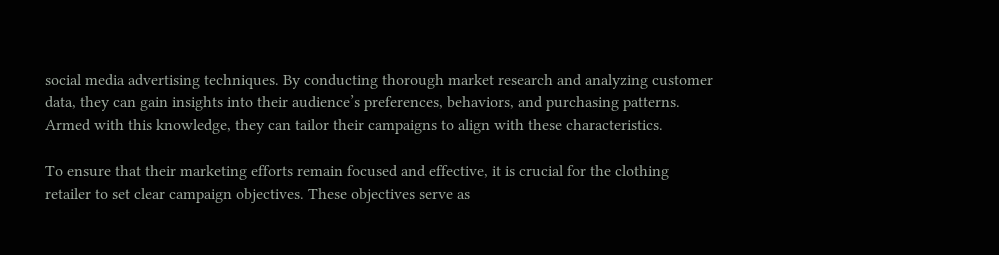social media advertising techniques. By conducting thorough market research and analyzing customer data, they can gain insights into their audience’s preferences, behaviors, and purchasing patterns. Armed with this knowledge, they can tailor their campaigns to align with these characteristics.

To ensure that their marketing efforts remain focused and effective, it is crucial for the clothing retailer to set clear campaign objectives. These objectives serve as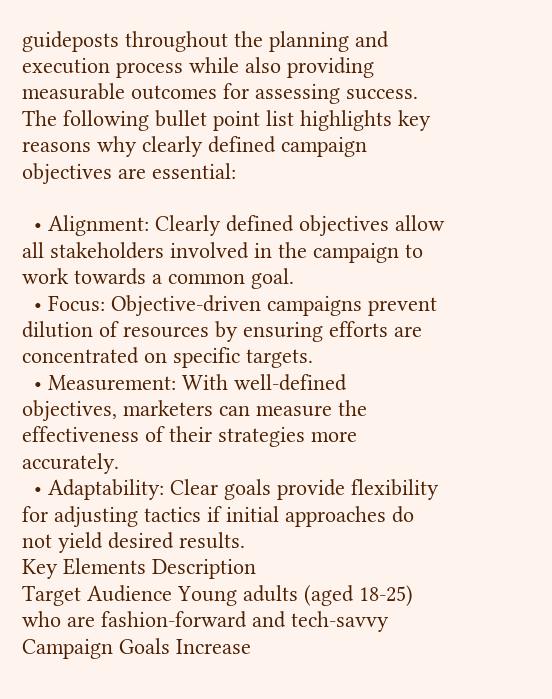guideposts throughout the planning and execution process while also providing measurable outcomes for assessing success. The following bullet point list highlights key reasons why clearly defined campaign objectives are essential:

  • Alignment: Clearly defined objectives allow all stakeholders involved in the campaign to work towards a common goal.
  • Focus: Objective-driven campaigns prevent dilution of resources by ensuring efforts are concentrated on specific targets.
  • Measurement: With well-defined objectives, marketers can measure the effectiveness of their strategies more accurately.
  • Adaptability: Clear goals provide flexibility for adjusting tactics if initial approaches do not yield desired results.
Key Elements Description
Target Audience Young adults (aged 18-25) who are fashion-forward and tech-savvy
Campaign Goals Increase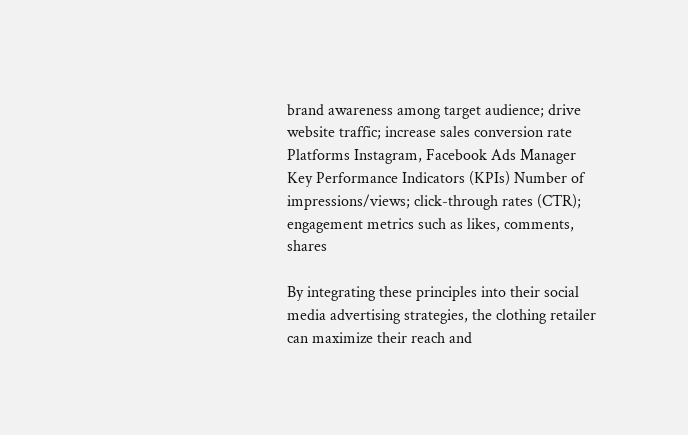brand awareness among target audience; drive website traffic; increase sales conversion rate
Platforms Instagram, Facebook Ads Manager
Key Performance Indicators (KPIs) Number of impressions/views; click-through rates (CTR); engagement metrics such as likes, comments, shares

By integrating these principles into their social media advertising strategies, the clothing retailer can maximize their reach and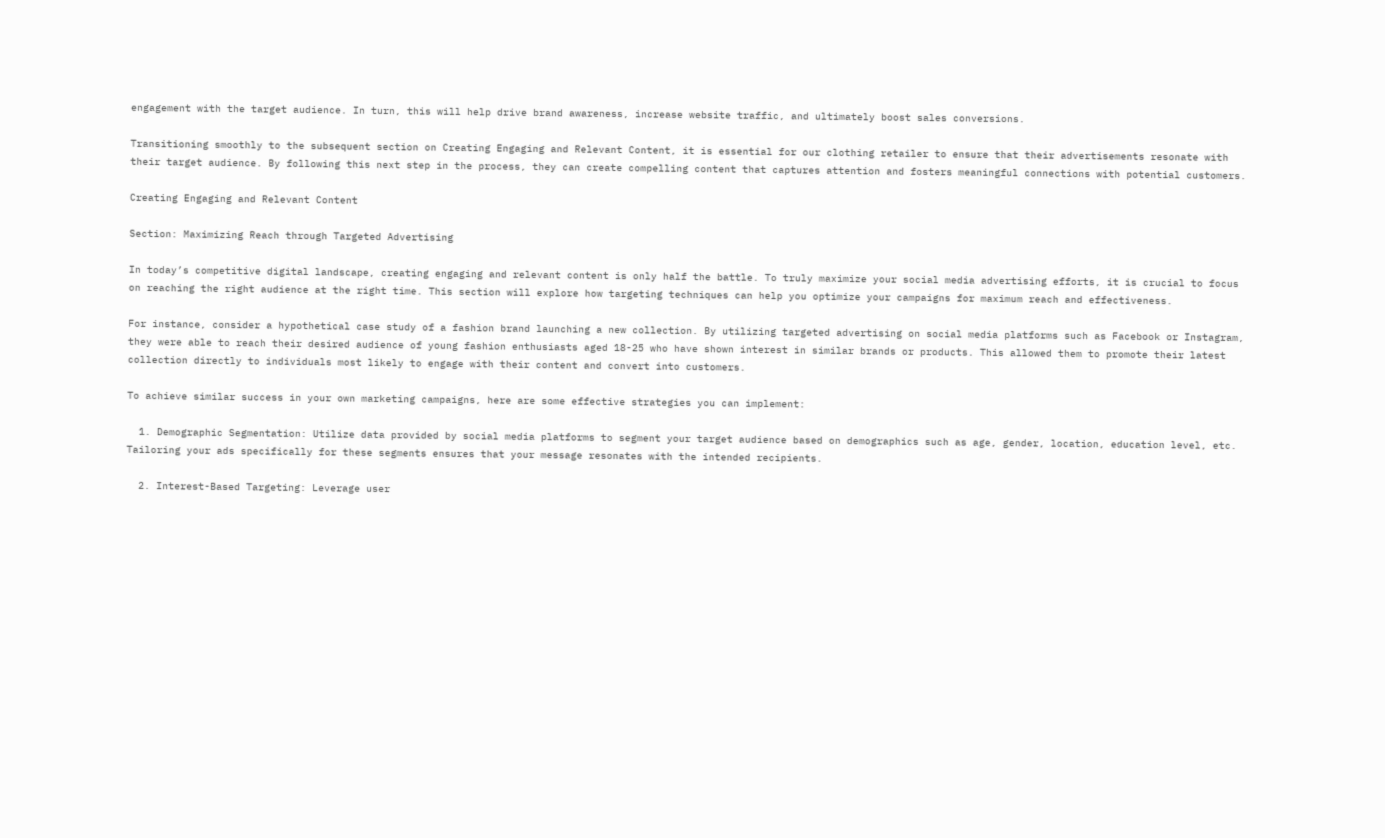engagement with the target audience. In turn, this will help drive brand awareness, increase website traffic, and ultimately boost sales conversions.

Transitioning smoothly to the subsequent section on Creating Engaging and Relevant Content, it is essential for our clothing retailer to ensure that their advertisements resonate with their target audience. By following this next step in the process, they can create compelling content that captures attention and fosters meaningful connections with potential customers.

Creating Engaging and Relevant Content

Section: Maximizing Reach through Targeted Advertising

In today’s competitive digital landscape, creating engaging and relevant content is only half the battle. To truly maximize your social media advertising efforts, it is crucial to focus on reaching the right audience at the right time. This section will explore how targeting techniques can help you optimize your campaigns for maximum reach and effectiveness.

For instance, consider a hypothetical case study of a fashion brand launching a new collection. By utilizing targeted advertising on social media platforms such as Facebook or Instagram, they were able to reach their desired audience of young fashion enthusiasts aged 18-25 who have shown interest in similar brands or products. This allowed them to promote their latest collection directly to individuals most likely to engage with their content and convert into customers.

To achieve similar success in your own marketing campaigns, here are some effective strategies you can implement:

  1. Demographic Segmentation: Utilize data provided by social media platforms to segment your target audience based on demographics such as age, gender, location, education level, etc. Tailoring your ads specifically for these segments ensures that your message resonates with the intended recipients.

  2. Interest-Based Targeting: Leverage user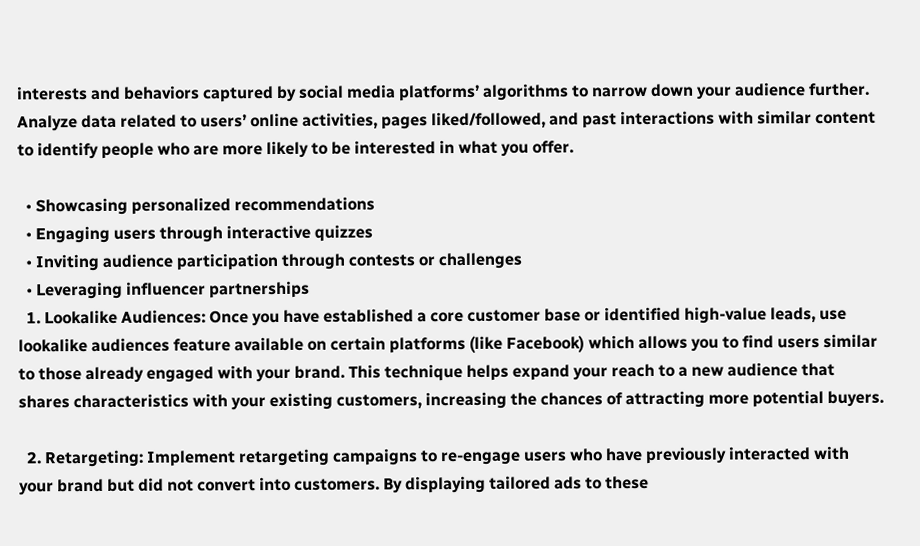interests and behaviors captured by social media platforms’ algorithms to narrow down your audience further. Analyze data related to users’ online activities, pages liked/followed, and past interactions with similar content to identify people who are more likely to be interested in what you offer.

  • Showcasing personalized recommendations
  • Engaging users through interactive quizzes
  • Inviting audience participation through contests or challenges
  • Leveraging influencer partnerships
  1. Lookalike Audiences: Once you have established a core customer base or identified high-value leads, use lookalike audiences feature available on certain platforms (like Facebook) which allows you to find users similar to those already engaged with your brand. This technique helps expand your reach to a new audience that shares characteristics with your existing customers, increasing the chances of attracting more potential buyers.

  2. Retargeting: Implement retargeting campaigns to re-engage users who have previously interacted with your brand but did not convert into customers. By displaying tailored ads to these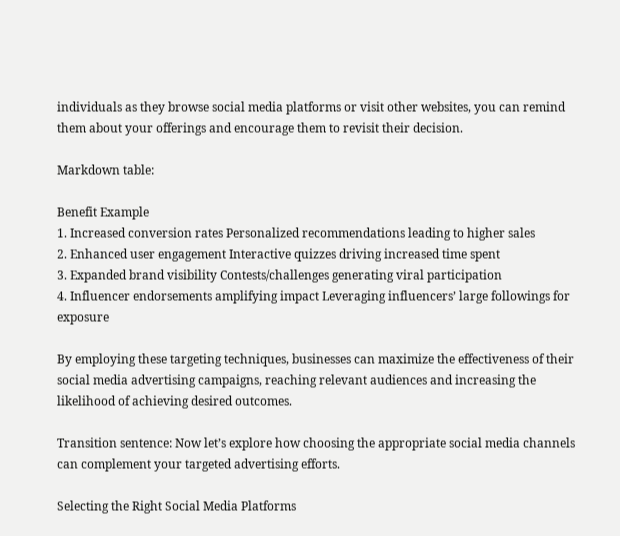individuals as they browse social media platforms or visit other websites, you can remind them about your offerings and encourage them to revisit their decision.

Markdown table:

Benefit Example
1. Increased conversion rates Personalized recommendations leading to higher sales
2. Enhanced user engagement Interactive quizzes driving increased time spent
3. Expanded brand visibility Contests/challenges generating viral participation
4. Influencer endorsements amplifying impact Leveraging influencers’ large followings for exposure

By employing these targeting techniques, businesses can maximize the effectiveness of their social media advertising campaigns, reaching relevant audiences and increasing the likelihood of achieving desired outcomes.

Transition sentence: Now let’s explore how choosing the appropriate social media channels can complement your targeted advertising efforts.

Selecting the Right Social Media Platforms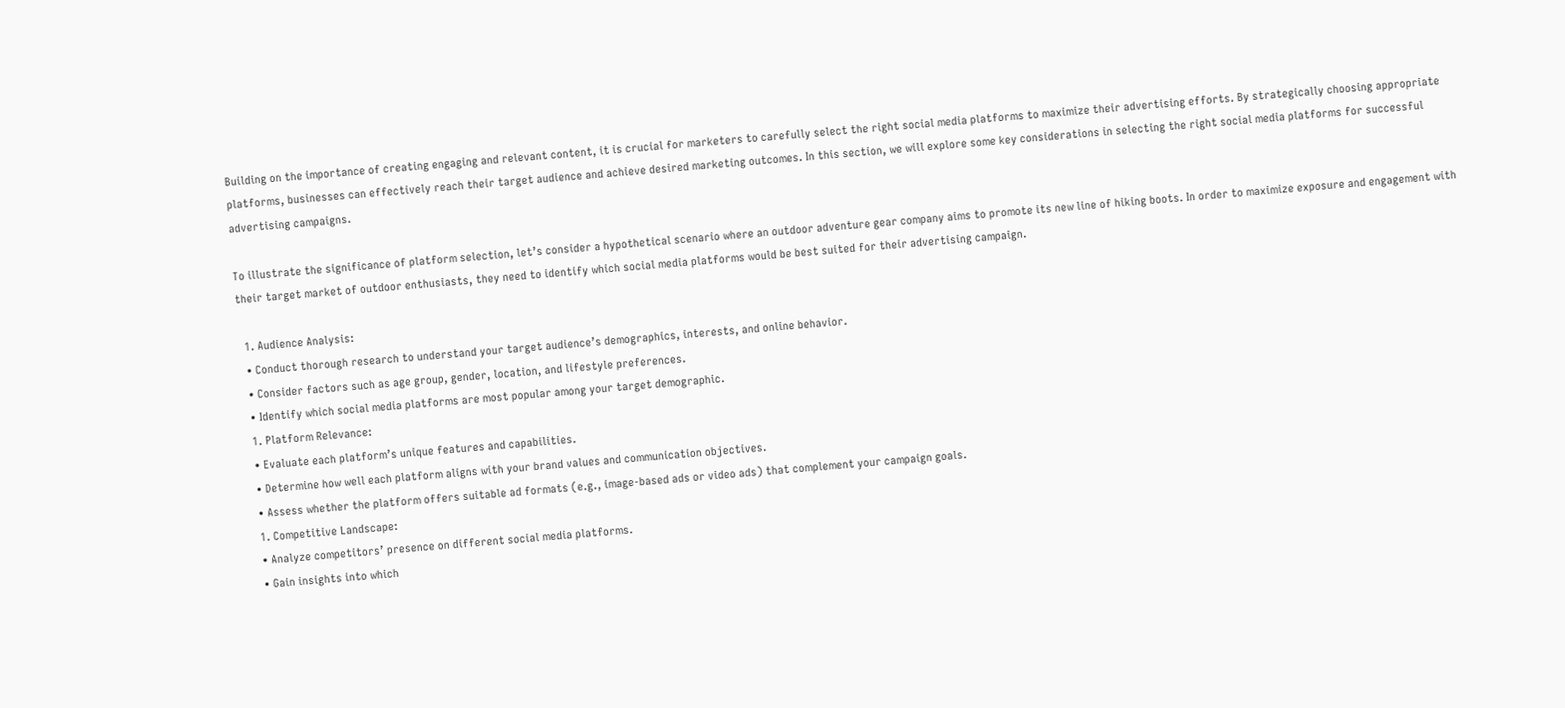Building on the importance of creating engaging and relevant content, it is crucial for marketers to carefully select the right social media platforms to maximize their advertising efforts. By strategically choosing appropriate platforms, businesses can effectively reach their target audience and achieve desired marketing outcomes. In this section, we will explore some key considerations in selecting the right social media platforms for successful advertising campaigns.

To illustrate the significance of platform selection, let’s consider a hypothetical scenario where an outdoor adventure gear company aims to promote its new line of hiking boots. In order to maximize exposure and engagement with their target market of outdoor enthusiasts, they need to identify which social media platforms would be best suited for their advertising campaign.

  1. Audience Analysis:
  • Conduct thorough research to understand your target audience’s demographics, interests, and online behavior.
  • Consider factors such as age group, gender, location, and lifestyle preferences.
  • Identify which social media platforms are most popular among your target demographic.
  1. Platform Relevance:
  • Evaluate each platform’s unique features and capabilities.
  • Determine how well each platform aligns with your brand values and communication objectives.
  • Assess whether the platform offers suitable ad formats (e.g., image-based ads or video ads) that complement your campaign goals.
  1. Competitive Landscape:
  • Analyze competitors’ presence on different social media platforms.
  • Gain insights into which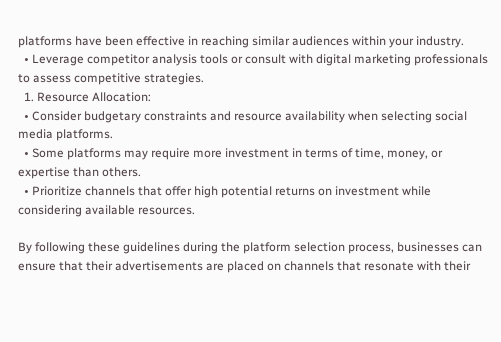platforms have been effective in reaching similar audiences within your industry.
  • Leverage competitor analysis tools or consult with digital marketing professionals to assess competitive strategies.
  1. Resource Allocation:
  • Consider budgetary constraints and resource availability when selecting social media platforms.
  • Some platforms may require more investment in terms of time, money, or expertise than others.
  • Prioritize channels that offer high potential returns on investment while considering available resources.

By following these guidelines during the platform selection process, businesses can ensure that their advertisements are placed on channels that resonate with their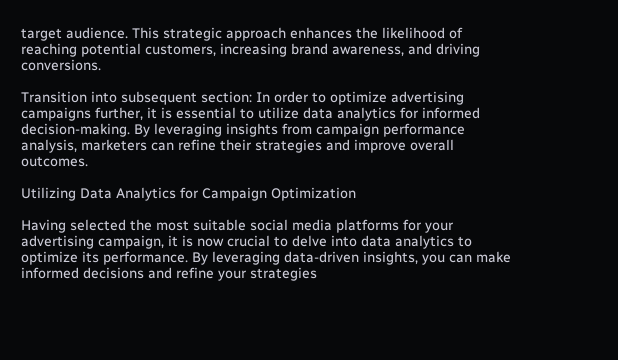target audience. This strategic approach enhances the likelihood of reaching potential customers, increasing brand awareness, and driving conversions.

Transition into subsequent section: In order to optimize advertising campaigns further, it is essential to utilize data analytics for informed decision-making. By leveraging insights from campaign performance analysis, marketers can refine their strategies and improve overall outcomes.

Utilizing Data Analytics for Campaign Optimization

Having selected the most suitable social media platforms for your advertising campaign, it is now crucial to delve into data analytics to optimize its performance. By leveraging data-driven insights, you can make informed decisions and refine your strategies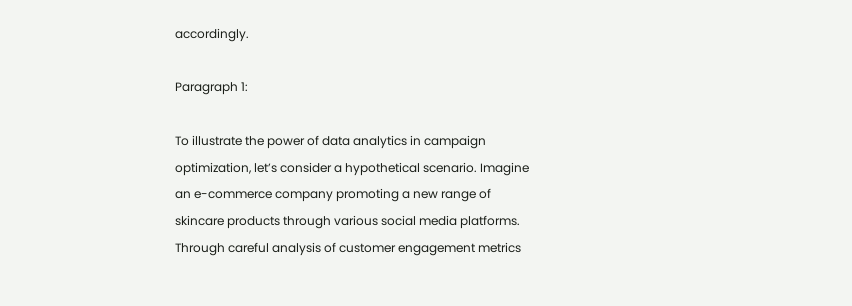accordingly.

Paragraph 1:

To illustrate the power of data analytics in campaign optimization, let’s consider a hypothetical scenario. Imagine an e-commerce company promoting a new range of skincare products through various social media platforms. Through careful analysis of customer engagement metrics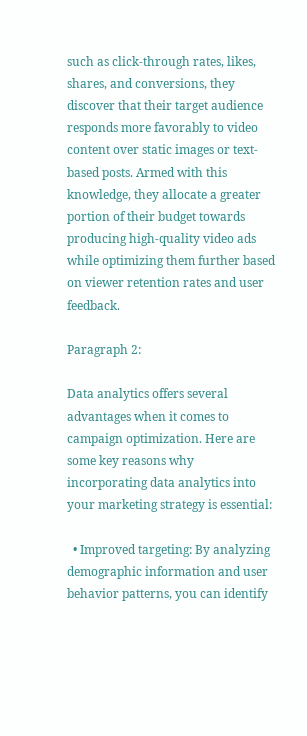such as click-through rates, likes, shares, and conversions, they discover that their target audience responds more favorably to video content over static images or text-based posts. Armed with this knowledge, they allocate a greater portion of their budget towards producing high-quality video ads while optimizing them further based on viewer retention rates and user feedback.

Paragraph 2:

Data analytics offers several advantages when it comes to campaign optimization. Here are some key reasons why incorporating data analytics into your marketing strategy is essential:

  • Improved targeting: By analyzing demographic information and user behavior patterns, you can identify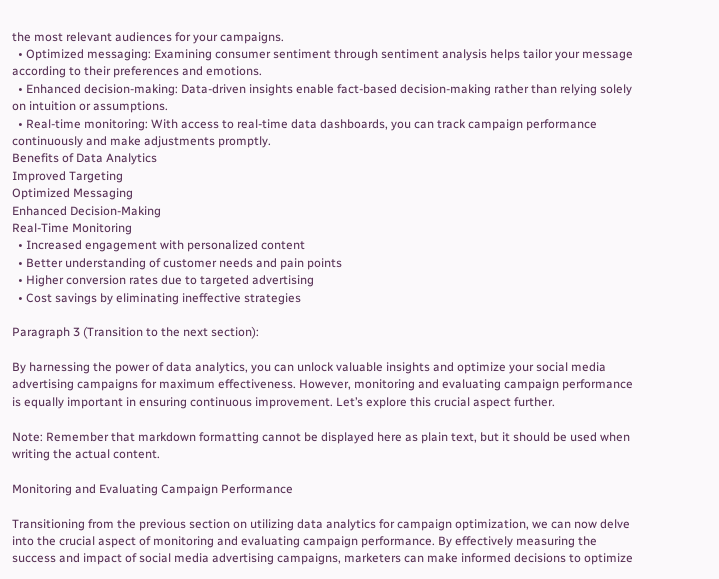the most relevant audiences for your campaigns.
  • Optimized messaging: Examining consumer sentiment through sentiment analysis helps tailor your message according to their preferences and emotions.
  • Enhanced decision-making: Data-driven insights enable fact-based decision-making rather than relying solely on intuition or assumptions.
  • Real-time monitoring: With access to real-time data dashboards, you can track campaign performance continuously and make adjustments promptly.
Benefits of Data Analytics
Improved Targeting
Optimized Messaging
Enhanced Decision-Making
Real-Time Monitoring
  • Increased engagement with personalized content
  • Better understanding of customer needs and pain points
  • Higher conversion rates due to targeted advertising
  • Cost savings by eliminating ineffective strategies

Paragraph 3 (Transition to the next section):

By harnessing the power of data analytics, you can unlock valuable insights and optimize your social media advertising campaigns for maximum effectiveness. However, monitoring and evaluating campaign performance is equally important in ensuring continuous improvement. Let’s explore this crucial aspect further.

Note: Remember that markdown formatting cannot be displayed here as plain text, but it should be used when writing the actual content.

Monitoring and Evaluating Campaign Performance

Transitioning from the previous section on utilizing data analytics for campaign optimization, we can now delve into the crucial aspect of monitoring and evaluating campaign performance. By effectively measuring the success and impact of social media advertising campaigns, marketers can make informed decisions to optimize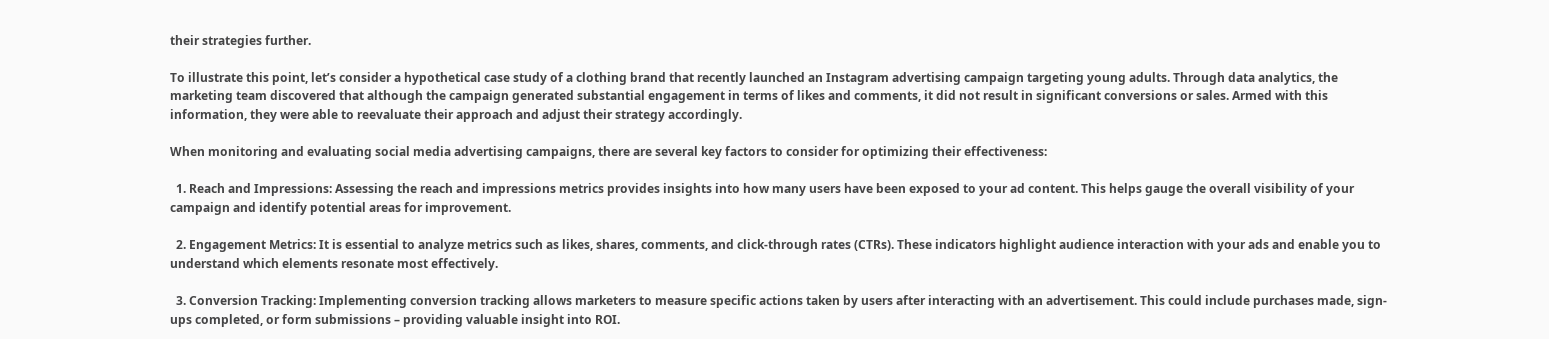their strategies further.

To illustrate this point, let’s consider a hypothetical case study of a clothing brand that recently launched an Instagram advertising campaign targeting young adults. Through data analytics, the marketing team discovered that although the campaign generated substantial engagement in terms of likes and comments, it did not result in significant conversions or sales. Armed with this information, they were able to reevaluate their approach and adjust their strategy accordingly.

When monitoring and evaluating social media advertising campaigns, there are several key factors to consider for optimizing their effectiveness:

  1. Reach and Impressions: Assessing the reach and impressions metrics provides insights into how many users have been exposed to your ad content. This helps gauge the overall visibility of your campaign and identify potential areas for improvement.

  2. Engagement Metrics: It is essential to analyze metrics such as likes, shares, comments, and click-through rates (CTRs). These indicators highlight audience interaction with your ads and enable you to understand which elements resonate most effectively.

  3. Conversion Tracking: Implementing conversion tracking allows marketers to measure specific actions taken by users after interacting with an advertisement. This could include purchases made, sign-ups completed, or form submissions – providing valuable insight into ROI.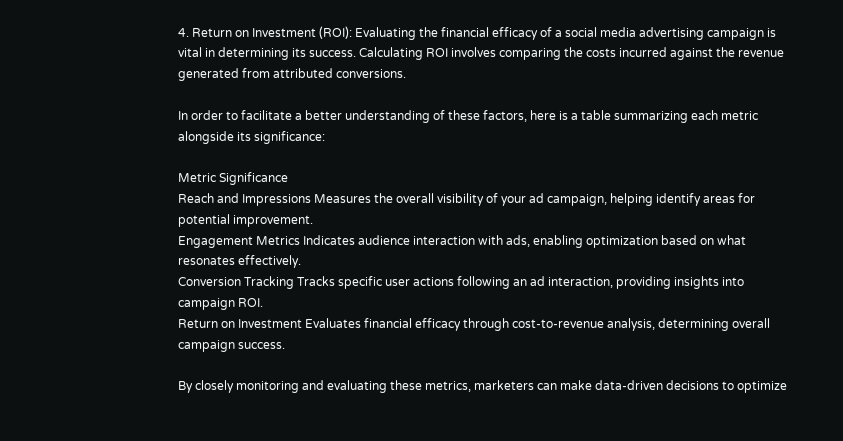4. Return on Investment (ROI): Evaluating the financial efficacy of a social media advertising campaign is vital in determining its success. Calculating ROI involves comparing the costs incurred against the revenue generated from attributed conversions.

In order to facilitate a better understanding of these factors, here is a table summarizing each metric alongside its significance:

Metric Significance
Reach and Impressions Measures the overall visibility of your ad campaign, helping identify areas for potential improvement.
Engagement Metrics Indicates audience interaction with ads, enabling optimization based on what resonates effectively.
Conversion Tracking Tracks specific user actions following an ad interaction, providing insights into campaign ROI.
Return on Investment Evaluates financial efficacy through cost-to-revenue analysis, determining overall campaign success.

By closely monitoring and evaluating these metrics, marketers can make data-driven decisions to optimize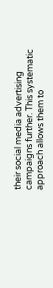their social media advertising campaigns further. This systematic approach allows them to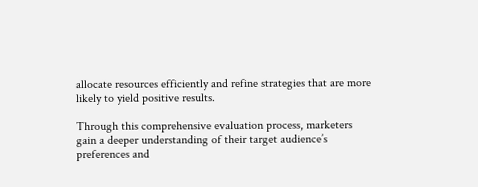allocate resources efficiently and refine strategies that are more likely to yield positive results.

Through this comprehensive evaluation process, marketers gain a deeper understanding of their target audience’s preferences and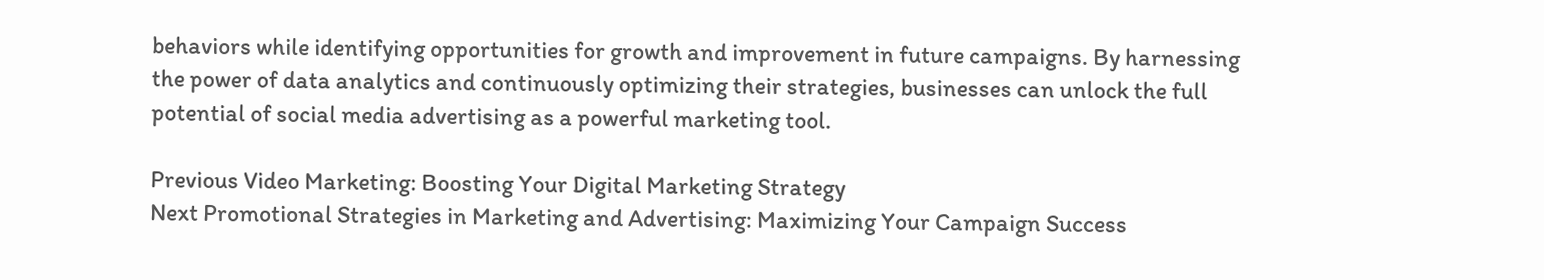behaviors while identifying opportunities for growth and improvement in future campaigns. By harnessing the power of data analytics and continuously optimizing their strategies, businesses can unlock the full potential of social media advertising as a powerful marketing tool.

Previous Video Marketing: Boosting Your Digital Marketing Strategy
Next Promotional Strategies in Marketing and Advertising: Maximizing Your Campaign Success